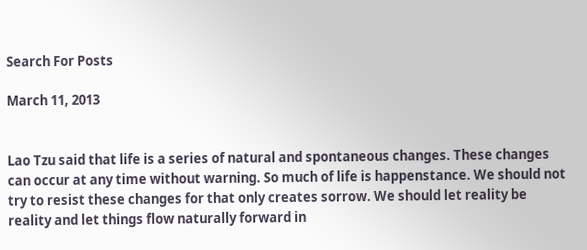Search For Posts

March 11, 2013


Lao Tzu said that life is a series of natural and spontaneous changes. These changes can occur at any time without warning. So much of life is happenstance. We should not try to resist these changes for that only creates sorrow. We should let reality be reality and let things flow naturally forward in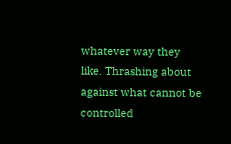whatever way they like. Thrashing about against what cannot be controlled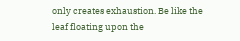only creates exhaustion. Be like the leaf floating upon the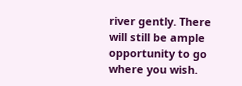river gently. There will still be ample opportunity to go where you wish.